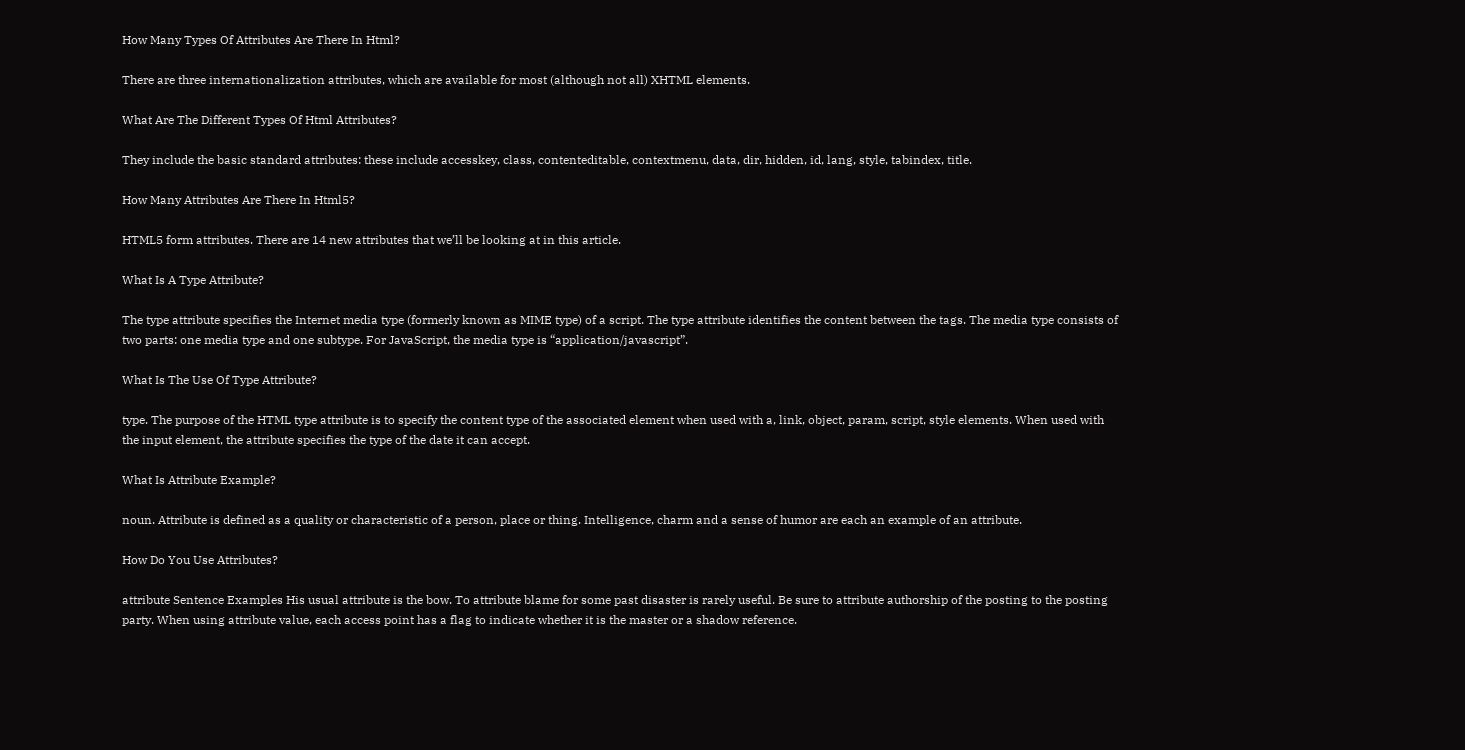How Many Types Of Attributes Are There In Html?

There are three internationalization attributes, which are available for most (although not all) XHTML elements.

What Are The Different Types Of Html Attributes?

They include the basic standard attributes: these include accesskey, class, contenteditable, contextmenu, data, dir, hidden, id, lang, style, tabindex, title.

How Many Attributes Are There In Html5?

HTML5 form attributes. There are 14 new attributes that we’ll be looking at in this article.

What Is A Type Attribute?

The type attribute specifies the Internet media type (formerly known as MIME type) of a script. The type attribute identifies the content between the tags. The media type consists of two parts: one media type and one subtype. For JavaScript, the media type is “application/javascript”.

What Is The Use Of Type Attribute?

type. The purpose of the HTML type attribute is to specify the content type of the associated element when used with a, link, object, param, script, style elements. When used with the input element, the attribute specifies the type of the date it can accept.

What Is Attribute Example?

noun. Attribute is defined as a quality or characteristic of a person, place or thing. Intelligence, charm and a sense of humor are each an example of an attribute.

How Do You Use Attributes?

attribute Sentence Examples His usual attribute is the bow. To attribute blame for some past disaster is rarely useful. Be sure to attribute authorship of the posting to the posting party. When using attribute value, each access point has a flag to indicate whether it is the master or a shadow reference.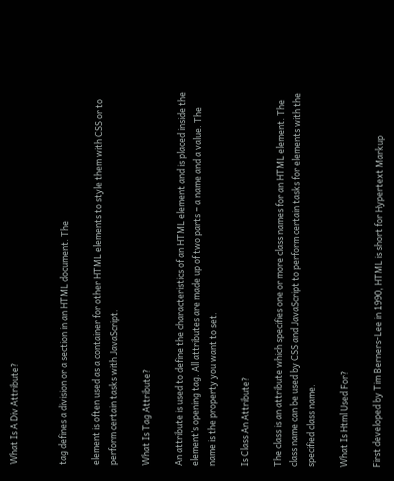What Is A Div Attribute?


tag defines a division or a section in an HTML document. The

element is often used as a container for other HTML elements to style them with CSS or to perform certain tasks with JavaScript.

What Is Tag Attribute?

An attribute is used to define the characteristics of an HTML element and is placed inside the element’s opening tag. All attributes are made up of two parts − a name and a value. The name is the property you want to set.

Is Class An Attribute?

The class is an attribute which specifies one or more class names for an HTML element. The class name can be used by CSS and JavaScript to perform certain tasks for elements with the specified class name.

What Is Html Used For?

First developed by Tim Berners-Lee in 1990, HTML is short for Hypertext Markup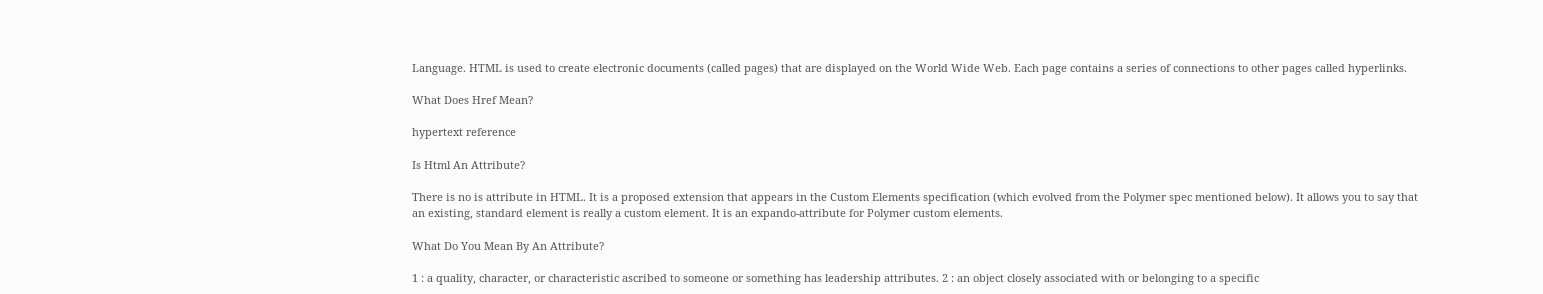Language. HTML is used to create electronic documents (called pages) that are displayed on the World Wide Web. Each page contains a series of connections to other pages called hyperlinks.

What Does Href Mean?

hypertext reference

Is Html An Attribute?

There is no is attribute in HTML. It is a proposed extension that appears in the Custom Elements specification (which evolved from the Polymer spec mentioned below). It allows you to say that an existing, standard element is really a custom element. It is an expando-attribute for Polymer custom elements.

What Do You Mean By An Attribute?

1 : a quality, character, or characteristic ascribed to someone or something has leadership attributes. 2 : an object closely associated with or belonging to a specific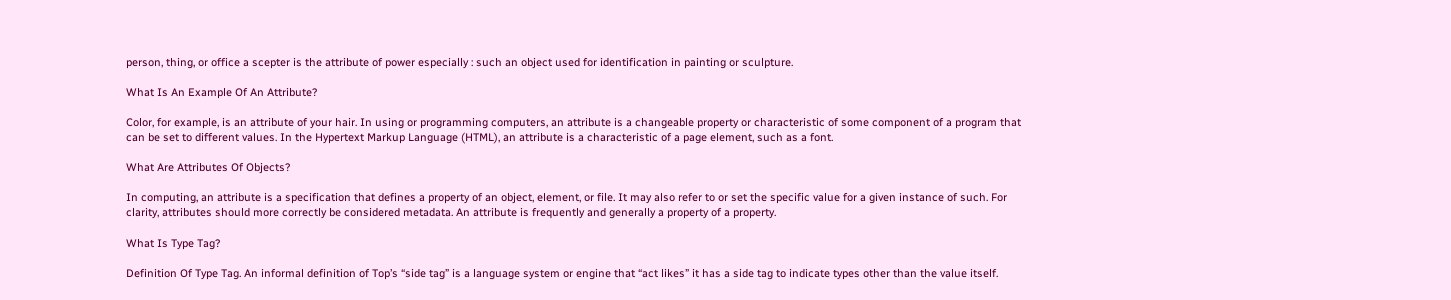person, thing, or office a scepter is the attribute of power especially : such an object used for identification in painting or sculpture.

What Is An Example Of An Attribute?

Color, for example, is an attribute of your hair. In using or programming computers, an attribute is a changeable property or characteristic of some component of a program that can be set to different values. In the Hypertext Markup Language (HTML), an attribute is a characteristic of a page element, such as a font.

What Are Attributes Of Objects?

In computing, an attribute is a specification that defines a property of an object, element, or file. It may also refer to or set the specific value for a given instance of such. For clarity, attributes should more correctly be considered metadata. An attribute is frequently and generally a property of a property.

What Is Type Tag?

Definition Of Type Tag. An informal definition of Top’s “side tag” is a language system or engine that “act likes” it has a side tag to indicate types other than the value itself.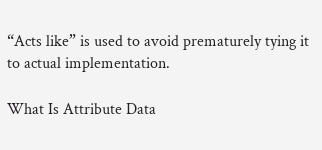“Acts like” is used to avoid prematurely tying it to actual implementation.

What Is Attribute Data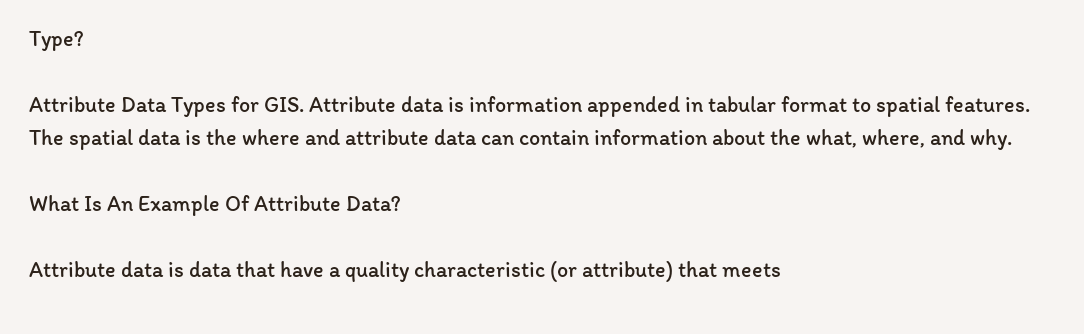Type?

Attribute Data Types for GIS. Attribute data is information appended in tabular format to spatial features. The spatial data is the where and attribute data can contain information about the what, where, and why.

What Is An Example Of Attribute Data?

Attribute data is data that have a quality characteristic (or attribute) that meets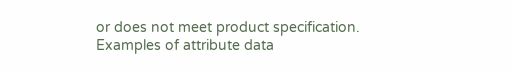or does not meet product specification. Examples of attribute data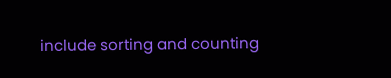include sorting and counting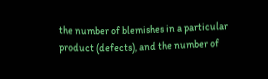the number of blemishes in a particular product (defects), and the number of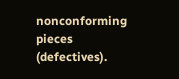nonconforming pieces (defectives).